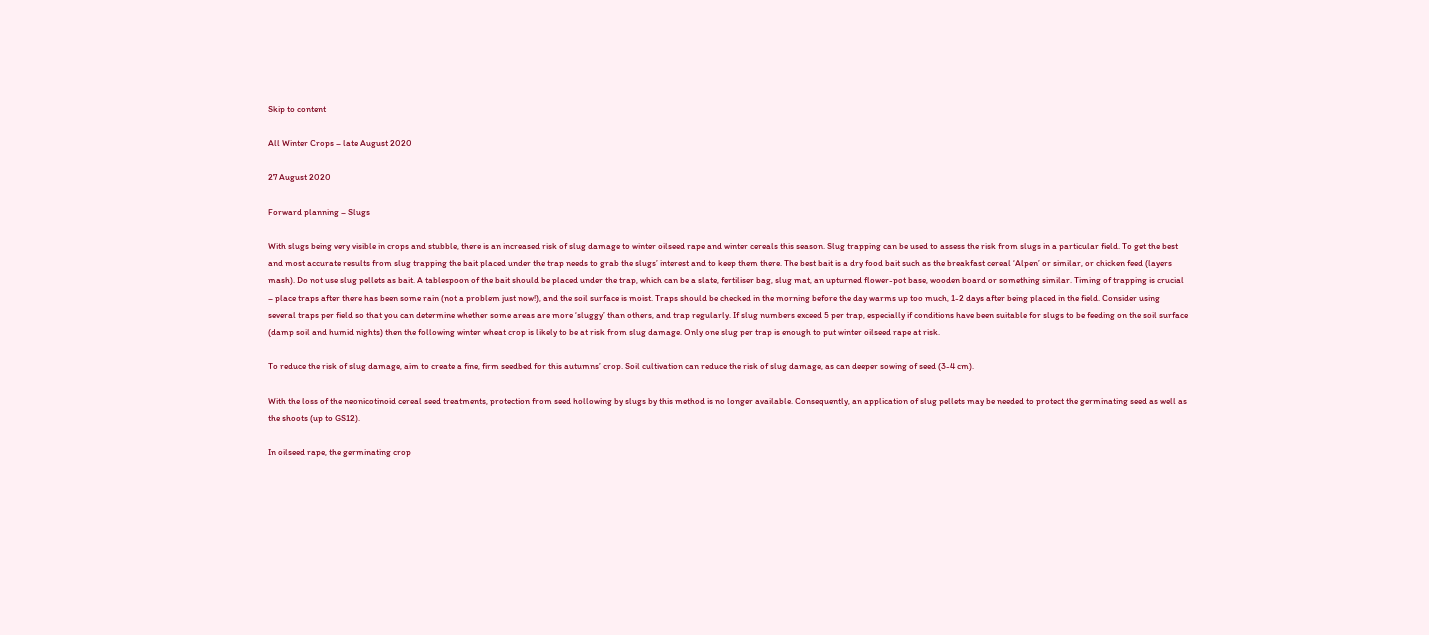Skip to content

All Winter Crops – late August 2020

27 August 2020

Forward planning – Slugs

With slugs being very visible in crops and stubble, there is an increased risk of slug damage to winter oilseed rape and winter cereals this season. Slug trapping can be used to assess the risk from slugs in a particular field. To get the best and most accurate results from slug trapping the bait placed under the trap needs to grab the slugs’ interest and to keep them there. The best bait is a dry food bait such as the breakfast cereal ‘Alpen’ or similar, or chicken feed (layers mash). Do not use slug pellets as bait. A tablespoon of the bait should be placed under the trap, which can be a slate, fertiliser bag, slug mat, an upturned flower-pot base, wooden board or something similar. Timing of trapping is crucial – place traps after there has been some rain (not a problem just now!), and the soil surface is moist. Traps should be checked in the morning before the day warms up too much, 1-2 days after being placed in the field. Consider using several traps per field so that you can determine whether some areas are more ‘sluggy’ than others, and trap regularly. If slug numbers exceed 5 per trap, especially if conditions have been suitable for slugs to be feeding on the soil surface (damp soil and humid nights) then the following winter wheat crop is likely to be at risk from slug damage. Only one slug per trap is enough to put winter oilseed rape at risk.

To reduce the risk of slug damage, aim to create a fine, firm seedbed for this autumns’ crop. Soil cultivation can reduce the risk of slug damage, as can deeper sowing of seed (3-4 cm).

With the loss of the neonicotinoid cereal seed treatments, protection from seed hollowing by slugs by this method is no longer available. Consequently, an application of slug pellets may be needed to protect the germinating seed as well as the shoots (up to GS12).

In oilseed rape, the germinating crop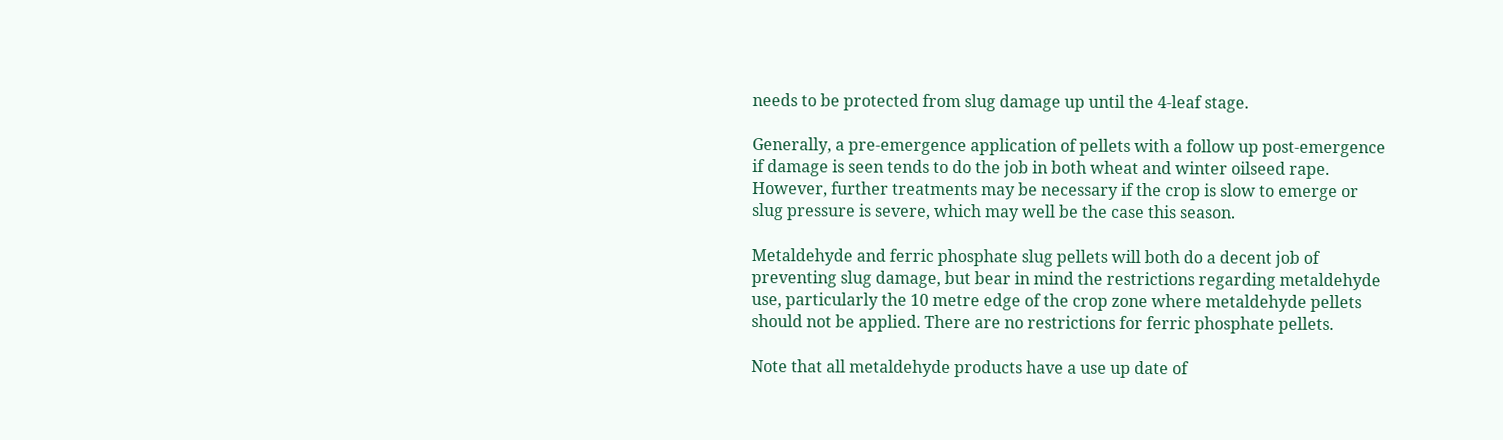needs to be protected from slug damage up until the 4-leaf stage.

Generally, a pre-emergence application of pellets with a follow up post-emergence if damage is seen tends to do the job in both wheat and winter oilseed rape. However, further treatments may be necessary if the crop is slow to emerge or slug pressure is severe, which may well be the case this season.

Metaldehyde and ferric phosphate slug pellets will both do a decent job of preventing slug damage, but bear in mind the restrictions regarding metaldehyde use, particularly the 10 metre edge of the crop zone where metaldehyde pellets should not be applied. There are no restrictions for ferric phosphate pellets.

Note that all metaldehyde products have a use up date of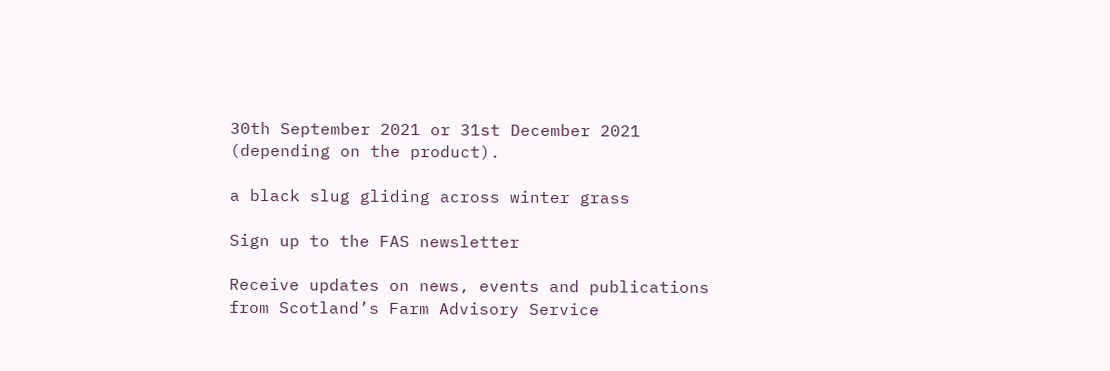30th September 2021 or 31st December 2021 (depending on the product).

a black slug gliding across winter grass

Sign up to the FAS newsletter

Receive updates on news, events and publications from Scotland’s Farm Advisory Service